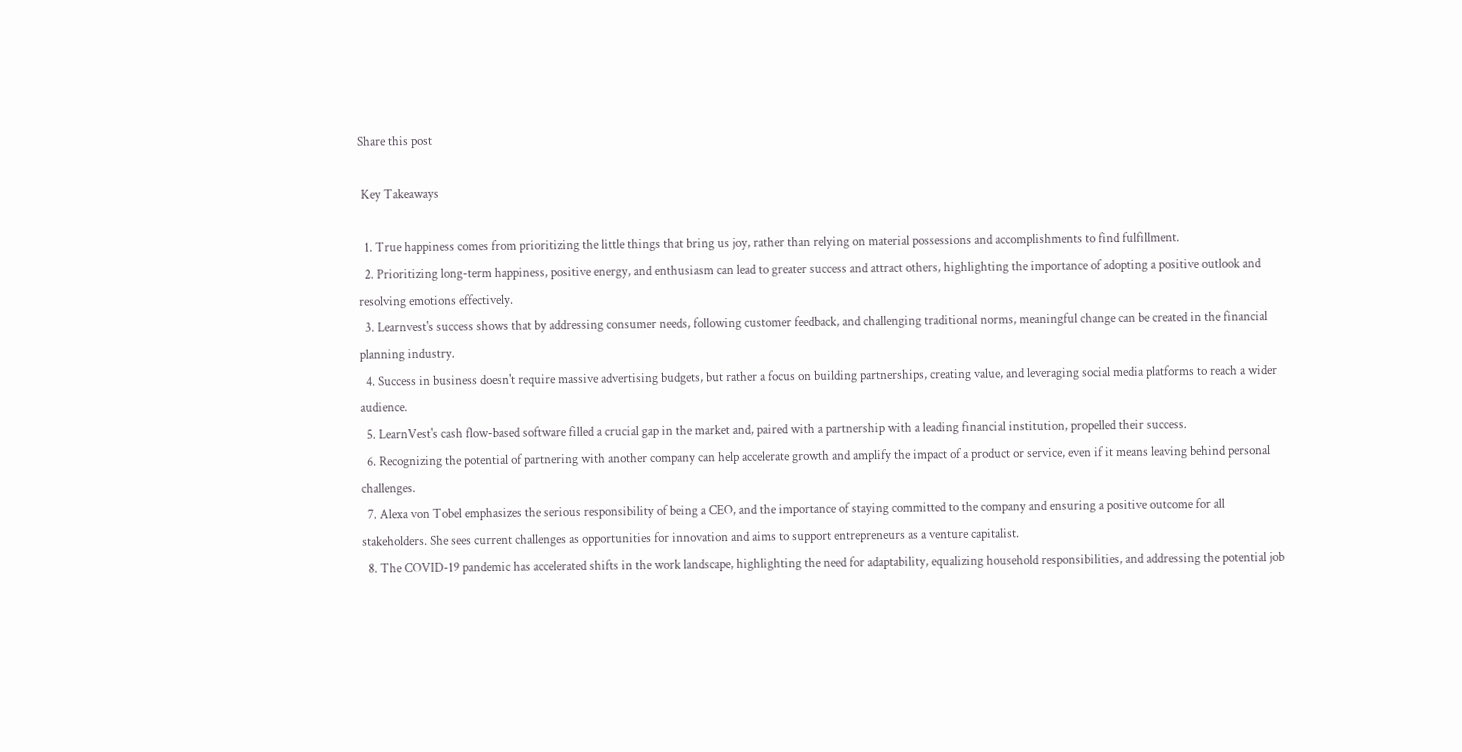Share this post

 Key Takeaways

  1. True happiness comes from prioritizing the little things that bring us joy, rather than relying on material possessions and accomplishments to find fulfillment.
  2. Prioritizing long-term happiness, positive energy, and enthusiasm can lead to greater success and attract others, highlighting the importance of adopting a positive outlook and resolving emotions effectively.
  3. Learnvest's success shows that by addressing consumer needs, following customer feedback, and challenging traditional norms, meaningful change can be created in the financial planning industry.
  4. Success in business doesn't require massive advertising budgets, but rather a focus on building partnerships, creating value, and leveraging social media platforms to reach a wider audience.
  5. LearnVest's cash flow-based software filled a crucial gap in the market and, paired with a partnership with a leading financial institution, propelled their success.
  6. Recognizing the potential of partnering with another company can help accelerate growth and amplify the impact of a product or service, even if it means leaving behind personal challenges.
  7. Alexa von Tobel emphasizes the serious responsibility of being a CEO, and the importance of staying committed to the company and ensuring a positive outcome for all stakeholders. She sees current challenges as opportunities for innovation and aims to support entrepreneurs as a venture capitalist.
  8. The COVID-19 pandemic has accelerated shifts in the work landscape, highlighting the need for adaptability, equalizing household responsibilities, and addressing the potential job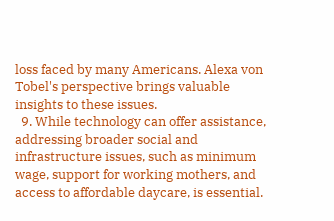loss faced by many Americans. Alexa von Tobel's perspective brings valuable insights to these issues.
  9. While technology can offer assistance, addressing broader social and infrastructure issues, such as minimum wage, support for working mothers, and access to affordable daycare, is essential.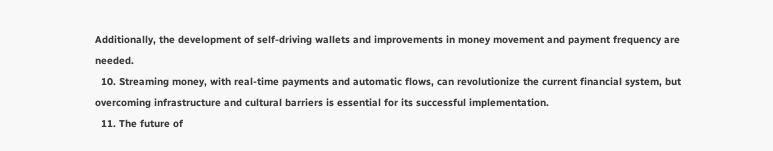Additionally, the development of self-driving wallets and improvements in money movement and payment frequency are needed.
  10. Streaming money, with real-time payments and automatic flows, can revolutionize the current financial system, but overcoming infrastructure and cultural barriers is essential for its successful implementation.
  11. The future of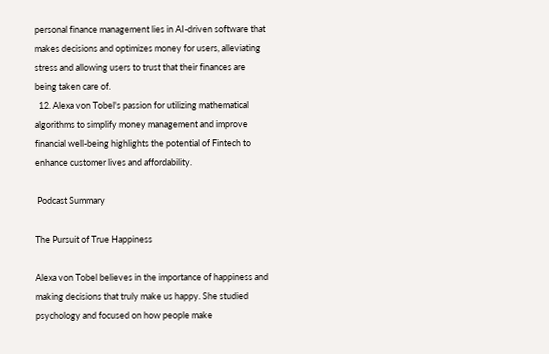personal finance management lies in AI-driven software that makes decisions and optimizes money for users, alleviating stress and allowing users to trust that their finances are being taken care of.
  12. Alexa von Tobel's passion for utilizing mathematical algorithms to simplify money management and improve financial well-being highlights the potential of Fintech to enhance customer lives and affordability.

 Podcast Summary

The Pursuit of True Happiness

Alexa von Tobel believes in the importance of happiness and making decisions that truly make us happy. She studied psychology and focused on how people make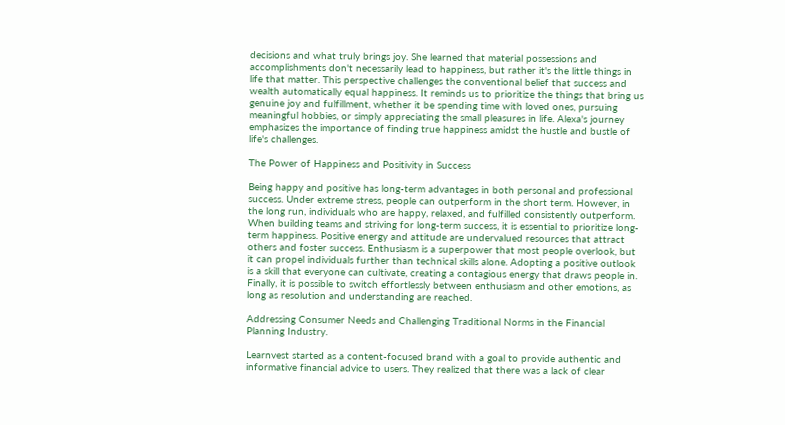decisions and what truly brings joy. She learned that material possessions and accomplishments don't necessarily lead to happiness, but rather it's the little things in life that matter. This perspective challenges the conventional belief that success and wealth automatically equal happiness. It reminds us to prioritize the things that bring us genuine joy and fulfillment, whether it be spending time with loved ones, pursuing meaningful hobbies, or simply appreciating the small pleasures in life. Alexa's journey emphasizes the importance of finding true happiness amidst the hustle and bustle of life's challenges.

The Power of Happiness and Positivity in Success

Being happy and positive has long-term advantages in both personal and professional success. Under extreme stress, people can outperform in the short term. However, in the long run, individuals who are happy, relaxed, and fulfilled consistently outperform. When building teams and striving for long-term success, it is essential to prioritize long-term happiness. Positive energy and attitude are undervalued resources that attract others and foster success. Enthusiasm is a superpower that most people overlook, but it can propel individuals further than technical skills alone. Adopting a positive outlook is a skill that everyone can cultivate, creating a contagious energy that draws people in. Finally, it is possible to switch effortlessly between enthusiasm and other emotions, as long as resolution and understanding are reached.

Addressing Consumer Needs and Challenging Traditional Norms in the Financial Planning Industry.

Learnvest started as a content-focused brand with a goal to provide authentic and informative financial advice to users. They realized that there was a lack of clear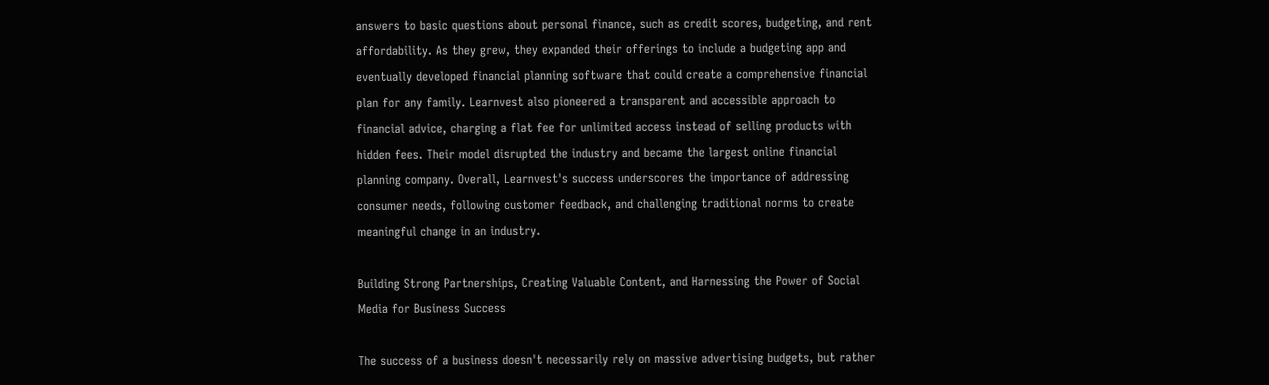answers to basic questions about personal finance, such as credit scores, budgeting, and rent affordability. As they grew, they expanded their offerings to include a budgeting app and eventually developed financial planning software that could create a comprehensive financial plan for any family. Learnvest also pioneered a transparent and accessible approach to financial advice, charging a flat fee for unlimited access instead of selling products with hidden fees. Their model disrupted the industry and became the largest online financial planning company. Overall, Learnvest's success underscores the importance of addressing consumer needs, following customer feedback, and challenging traditional norms to create meaningful change in an industry.

Building Strong Partnerships, Creating Valuable Content, and Harnessing the Power of Social Media for Business Success

The success of a business doesn't necessarily rely on massive advertising budgets, but rather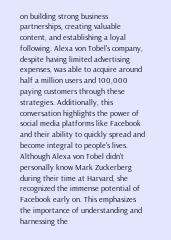on building strong business partnerships, creating valuable content, and establishing a loyal following. Alexa von Tobel's company, despite having limited advertising expenses, was able to acquire around half a million users and 100,000 paying customers through these strategies. Additionally, this conversation highlights the power of social media platforms like Facebook and their ability to quickly spread and become integral to people's lives. Although Alexa von Tobel didn't personally know Mark Zuckerberg during their time at Harvard, she recognized the immense potential of Facebook early on. This emphasizes the importance of understanding and harnessing the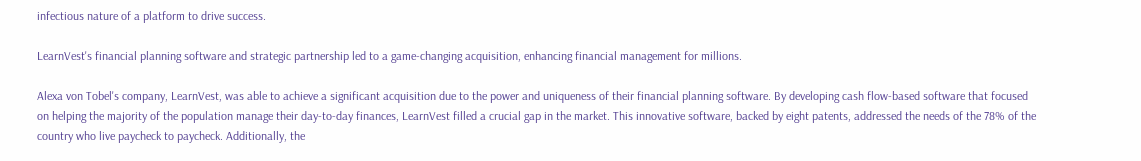infectious nature of a platform to drive success.

LearnVest's financial planning software and strategic partnership led to a game-changing acquisition, enhancing financial management for millions.

Alexa von Tobel's company, LearnVest, was able to achieve a significant acquisition due to the power and uniqueness of their financial planning software. By developing cash flow-based software that focused on helping the majority of the population manage their day-to-day finances, LearnVest filled a crucial gap in the market. This innovative software, backed by eight patents, addressed the needs of the 78% of the country who live paycheck to paycheck. Additionally, the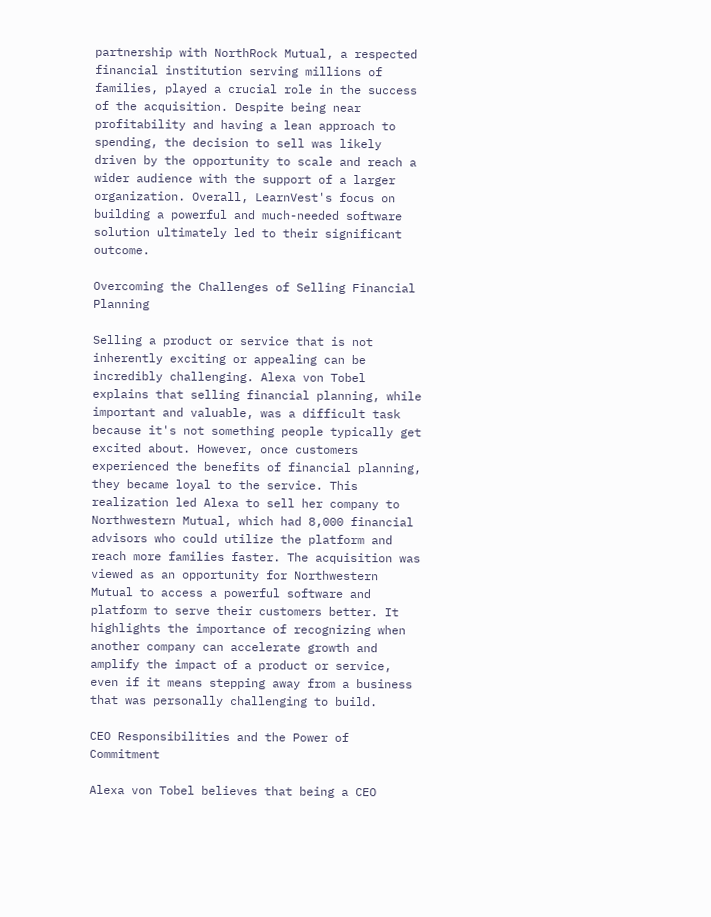partnership with NorthRock Mutual, a respected financial institution serving millions of families, played a crucial role in the success of the acquisition. Despite being near profitability and having a lean approach to spending, the decision to sell was likely driven by the opportunity to scale and reach a wider audience with the support of a larger organization. Overall, LearnVest's focus on building a powerful and much-needed software solution ultimately led to their significant outcome.

Overcoming the Challenges of Selling Financial Planning

Selling a product or service that is not inherently exciting or appealing can be incredibly challenging. Alexa von Tobel explains that selling financial planning, while important and valuable, was a difficult task because it's not something people typically get excited about. However, once customers experienced the benefits of financial planning, they became loyal to the service. This realization led Alexa to sell her company to Northwestern Mutual, which had 8,000 financial advisors who could utilize the platform and reach more families faster. The acquisition was viewed as an opportunity for Northwestern Mutual to access a powerful software and platform to serve their customers better. It highlights the importance of recognizing when another company can accelerate growth and amplify the impact of a product or service, even if it means stepping away from a business that was personally challenging to build.

CEO Responsibilities and the Power of Commitment

Alexa von Tobel believes that being a CEO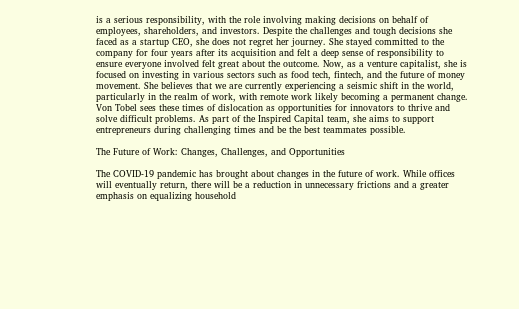is a serious responsibility, with the role involving making decisions on behalf of employees, shareholders, and investors. Despite the challenges and tough decisions she faced as a startup CEO, she does not regret her journey. She stayed committed to the company for four years after its acquisition and felt a deep sense of responsibility to ensure everyone involved felt great about the outcome. Now, as a venture capitalist, she is focused on investing in various sectors such as food tech, fintech, and the future of money movement. She believes that we are currently experiencing a seismic shift in the world, particularly in the realm of work, with remote work likely becoming a permanent change. Von Tobel sees these times of dislocation as opportunities for innovators to thrive and solve difficult problems. As part of the Inspired Capital team, she aims to support entrepreneurs during challenging times and be the best teammates possible.

The Future of Work: Changes, Challenges, and Opportunities

The COVID-19 pandemic has brought about changes in the future of work. While offices will eventually return, there will be a reduction in unnecessary frictions and a greater emphasis on equalizing household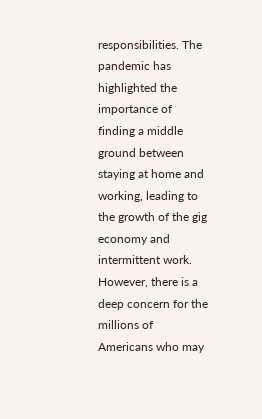responsibilities. The pandemic has highlighted the importance of finding a middle ground between staying at home and working, leading to the growth of the gig economy and intermittent work. However, there is a deep concern for the millions of Americans who may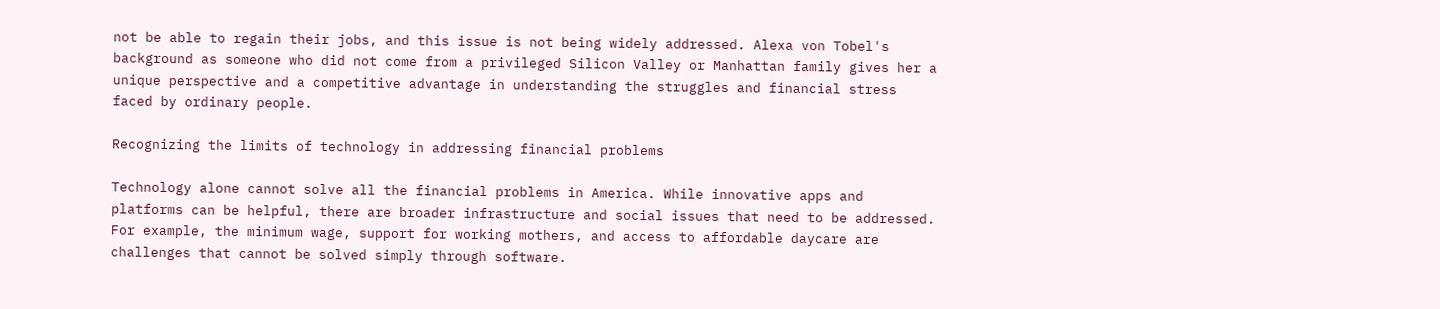not be able to regain their jobs, and this issue is not being widely addressed. Alexa von Tobel's background as someone who did not come from a privileged Silicon Valley or Manhattan family gives her a unique perspective and a competitive advantage in understanding the struggles and financial stress faced by ordinary people.

Recognizing the limits of technology in addressing financial problems

Technology alone cannot solve all the financial problems in America. While innovative apps and platforms can be helpful, there are broader infrastructure and social issues that need to be addressed. For example, the minimum wage, support for working mothers, and access to affordable daycare are challenges that cannot be solved simply through software.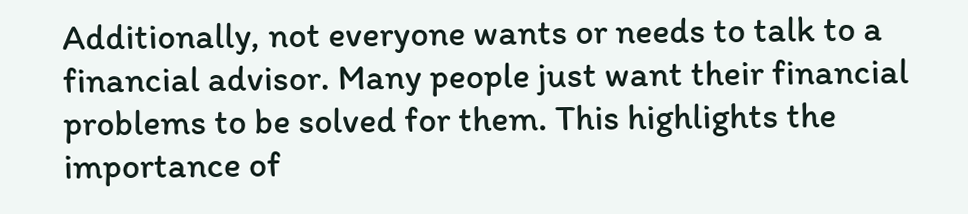Additionally, not everyone wants or needs to talk to a financial advisor. Many people just want their financial problems to be solved for them. This highlights the importance of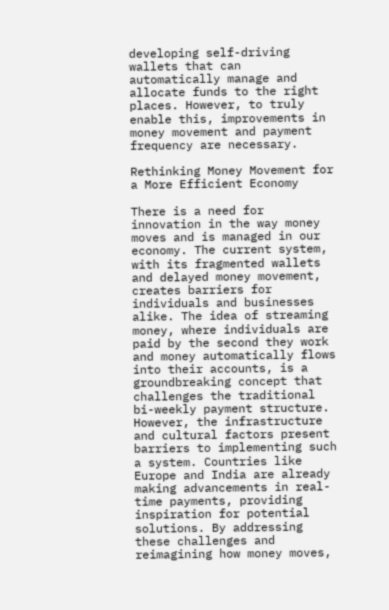developing self-driving wallets that can automatically manage and allocate funds to the right places. However, to truly enable this, improvements in money movement and payment frequency are necessary.

Rethinking Money Movement for a More Efficient Economy

There is a need for innovation in the way money moves and is managed in our economy. The current system, with its fragmented wallets and delayed money movement, creates barriers for individuals and businesses alike. The idea of streaming money, where individuals are paid by the second they work and money automatically flows into their accounts, is a groundbreaking concept that challenges the traditional bi-weekly payment structure. However, the infrastructure and cultural factors present barriers to implementing such a system. Countries like Europe and India are already making advancements in real-time payments, providing inspiration for potential solutions. By addressing these challenges and reimagining how money moves,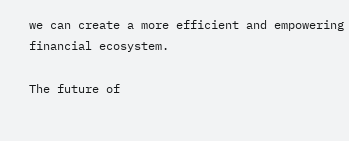we can create a more efficient and empowering financial ecosystem.

The future of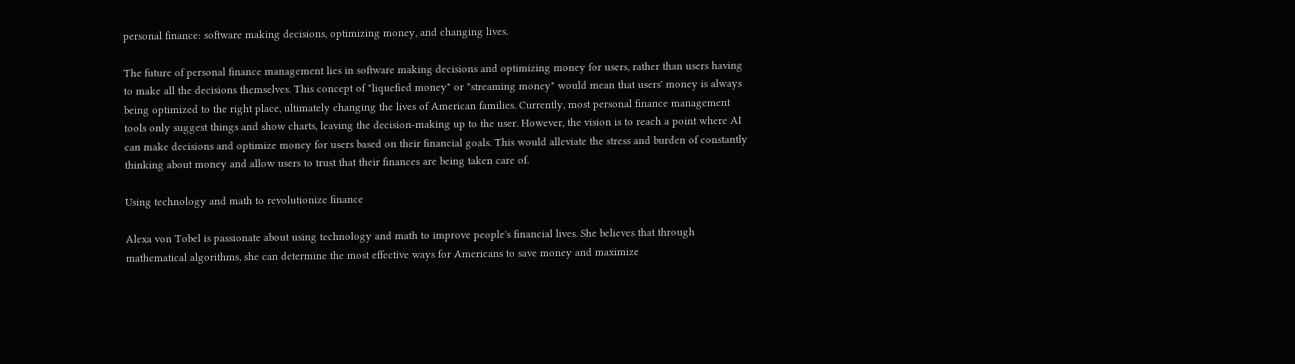personal finance: software making decisions, optimizing money, and changing lives.

The future of personal finance management lies in software making decisions and optimizing money for users, rather than users having to make all the decisions themselves. This concept of "liquefied money" or "streaming money" would mean that users' money is always being optimized to the right place, ultimately changing the lives of American families. Currently, most personal finance management tools only suggest things and show charts, leaving the decision-making up to the user. However, the vision is to reach a point where AI can make decisions and optimize money for users based on their financial goals. This would alleviate the stress and burden of constantly thinking about money and allow users to trust that their finances are being taken care of.

Using technology and math to revolutionize finance

Alexa von Tobel is passionate about using technology and math to improve people's financial lives. She believes that through mathematical algorithms, she can determine the most effective ways for Americans to save money and maximize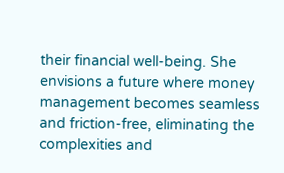their financial well-being. She envisions a future where money management becomes seamless and friction-free, eliminating the complexities and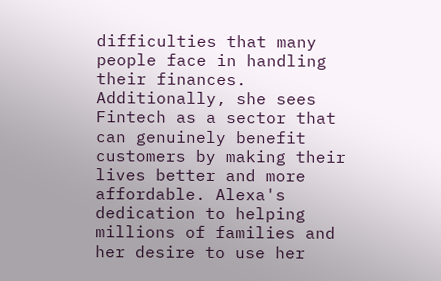difficulties that many people face in handling their finances. Additionally, she sees Fintech as a sector that can genuinely benefit customers by making their lives better and more affordable. Alexa's dedication to helping millions of families and her desire to use her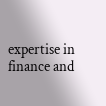expertise in finance and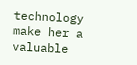technology make her a valuable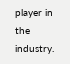player in the industry.